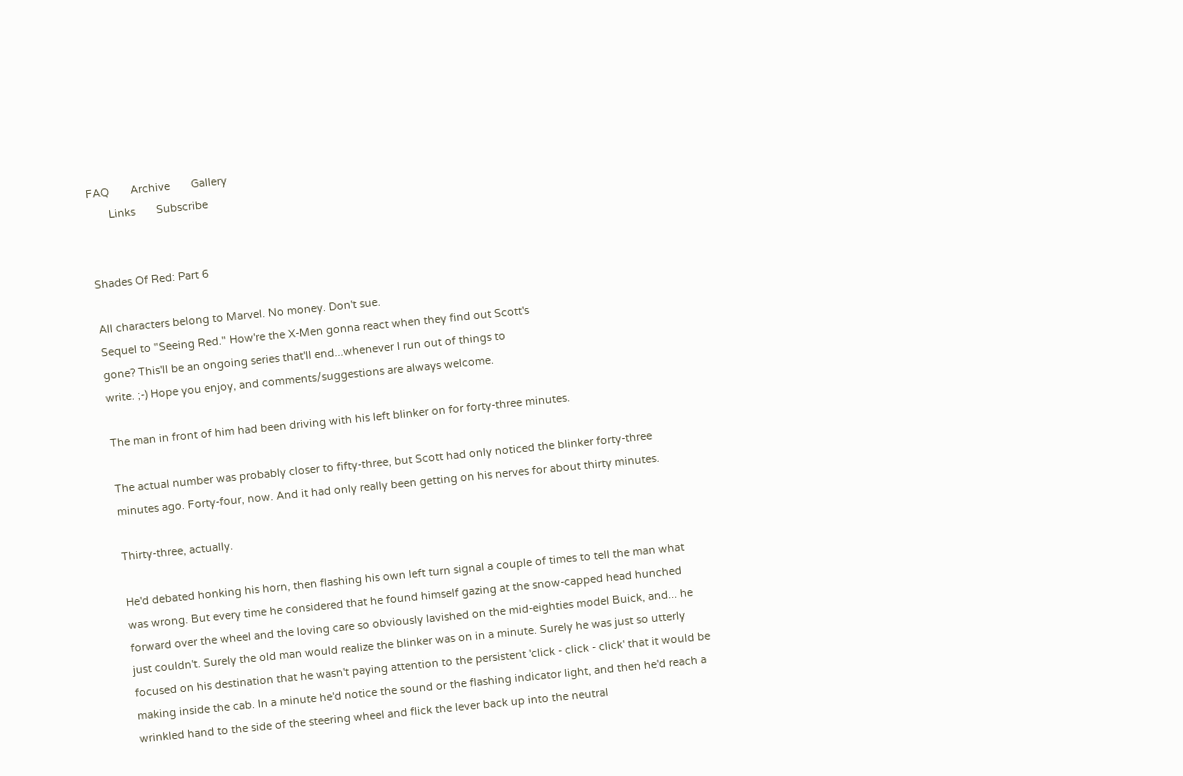FAQ       Archive       Gallery
       Links       Subscribe


Shades Of Red: Part 6

All characters belong to Marvel. No money. Don't sue.
Sequel to "Seeing Red." How're the X-Men gonna react when they find out Scott's
gone? This'll be an ongoing series that'll end...whenever I run out of things to
write. ;-) Hope you enjoy, and comments/suggestions are always welcome.

The man in front of him had been driving with his left blinker on for forty-three minutes.

The actual number was probably closer to fifty-three, but Scott had only noticed the blinker forty-three minutes ago. Forty-four, now. And it had only really been getting on his nerves for about thirty minutes.

Thirty-three, actually.

He'd debated honking his horn, then flashing his own left turn signal a couple of times to tell the man what was wrong. But every time he considered that he found himself gazing at the snow-capped head hunched forward over the wheel and the loving care so obviously lavished on the mid-eighties model Buick, and... he just couldn't. Surely the old man would realize the blinker was on in a minute. Surely he was just so utterly focused on his destination that he wasn't paying attention to the persistent 'click - click - click' that it would be making inside the cab. In a minute he'd notice the sound or the flashing indicator light, and then he'd reach a wrinkled hand to the side of the steering wheel and flick the lever back up into the neutral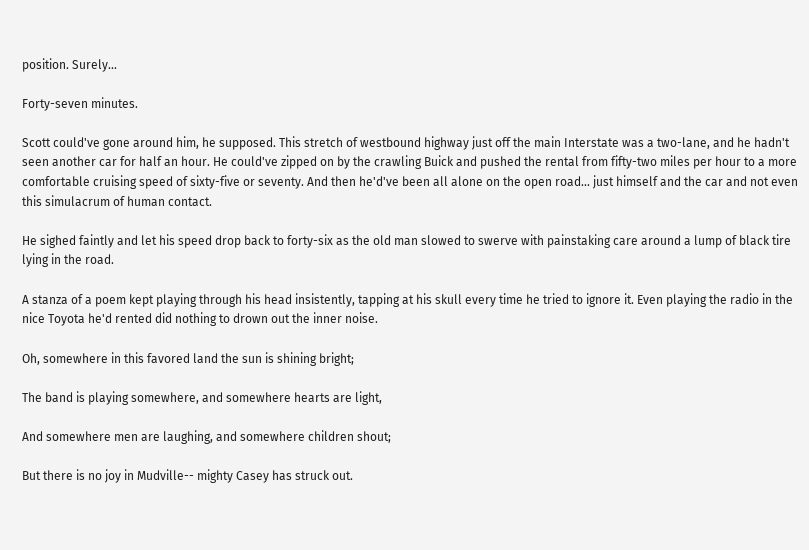position. Surely...

Forty-seven minutes.

Scott could've gone around him, he supposed. This stretch of westbound highway just off the main Interstate was a two-lane, and he hadn't seen another car for half an hour. He could've zipped on by the crawling Buick and pushed the rental from fifty-two miles per hour to a more comfortable cruising speed of sixty-five or seventy. And then he'd've been all alone on the open road... just himself and the car and not even this simulacrum of human contact.

He sighed faintly and let his speed drop back to forty-six as the old man slowed to swerve with painstaking care around a lump of black tire lying in the road.

A stanza of a poem kept playing through his head insistently, tapping at his skull every time he tried to ignore it. Even playing the radio in the nice Toyota he'd rented did nothing to drown out the inner noise.

Oh, somewhere in this favored land the sun is shining bright;

The band is playing somewhere, and somewhere hearts are light,

And somewhere men are laughing, and somewhere children shout;

But there is no joy in Mudville-- mighty Casey has struck out.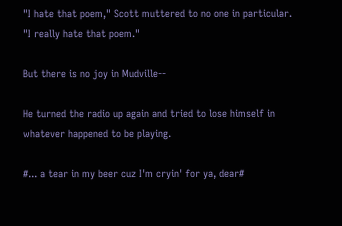"I hate that poem," Scott muttered to no one in particular. "I really hate that poem."

But there is no joy in Mudville--

He turned the radio up again and tried to lose himself in whatever happened to be playing.

#... a tear in my beer cuz I'm cryin' for ya, dear#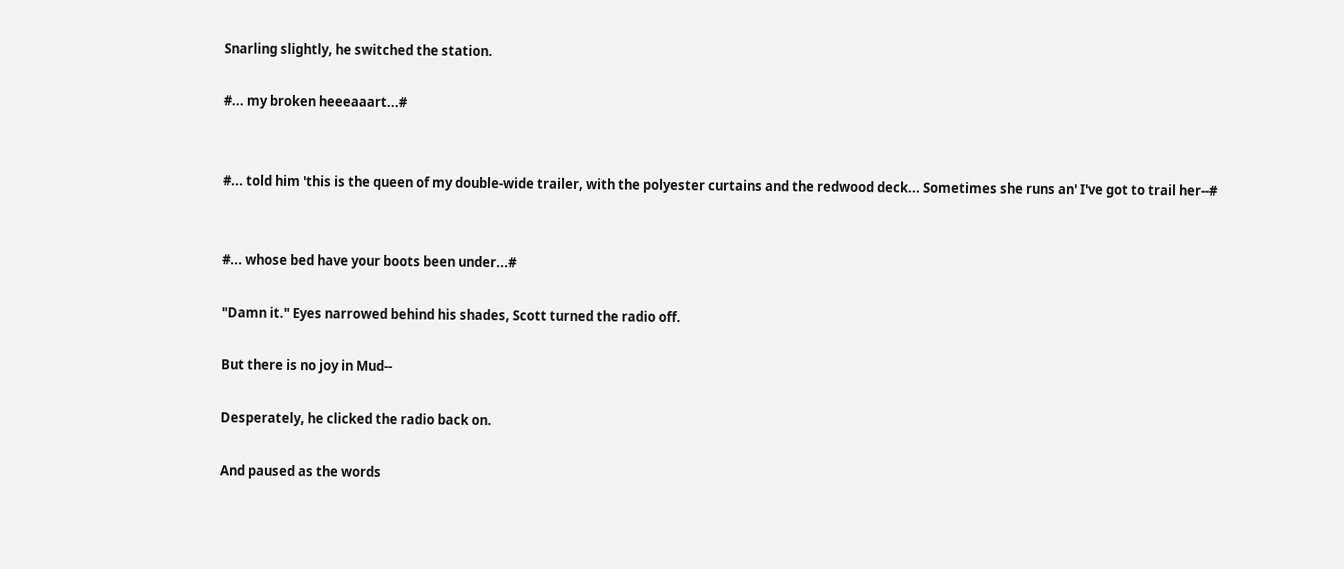Snarling slightly, he switched the station.

#... my broken heeeaaart...#


#... told him 'this is the queen of my double-wide trailer, with the polyester curtains and the redwood deck... Sometimes she runs an' I've got to trail her--#


#... whose bed have your boots been under...#

"Damn it." Eyes narrowed behind his shades, Scott turned the radio off.

But there is no joy in Mud--

Desperately, he clicked the radio back on.

And paused as the words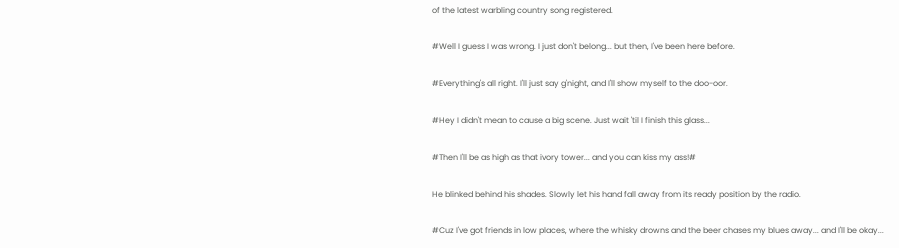of the latest warbling country song registered.

#Well I guess I was wrong. I just don't belong... but then, I've been here before.

#Everything's all right. I'll just say g'night, and I'll show myself to the doo-oor.

#Hey I didn't mean to cause a big scene. Just wait 'til I finish this glass...

#Then I'll be as high as that ivory tower... and you can kiss my ass!#

He blinked behind his shades. Slowly let his hand fall away from its ready position by the radio.

#Cuz I've got friends in low places, where the whisky drowns and the beer chases my blues away... and I'll be okay...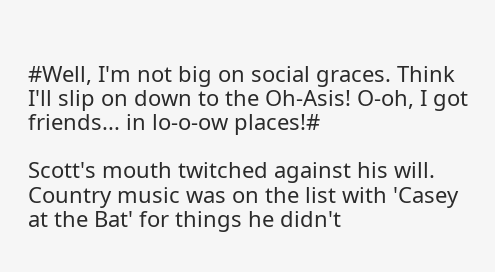#Well, I'm not big on social graces. Think I'll slip on down to the Oh-Asis! O-oh, I got friends... in lo-o-ow places!#

Scott's mouth twitched against his will. Country music was on the list with 'Casey at the Bat' for things he didn't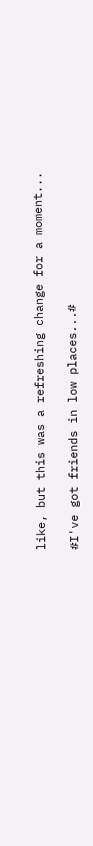like, but this was a refreshing change for a moment...

#I've got friends in low places...#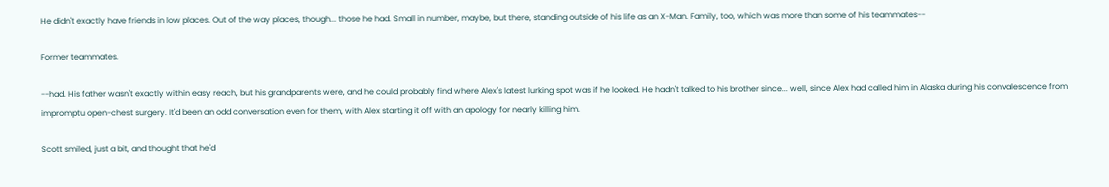He didn't exactly have friends in low places. Out of the way places, though... those he had. Small in number, maybe, but there, standing outside of his life as an X-Man. Family, too, which was more than some of his teammates--

Former teammates.

--had. His father wasn't exactly within easy reach, but his grandparents were, and he could probably find where Alex's latest lurking spot was if he looked. He hadn't talked to his brother since... well, since Alex had called him in Alaska during his convalescence from impromptu open-chest surgery. It'd been an odd conversation even for them, with Alex starting it off with an apology for nearly killing him.

Scott smiled, just a bit, and thought that he'd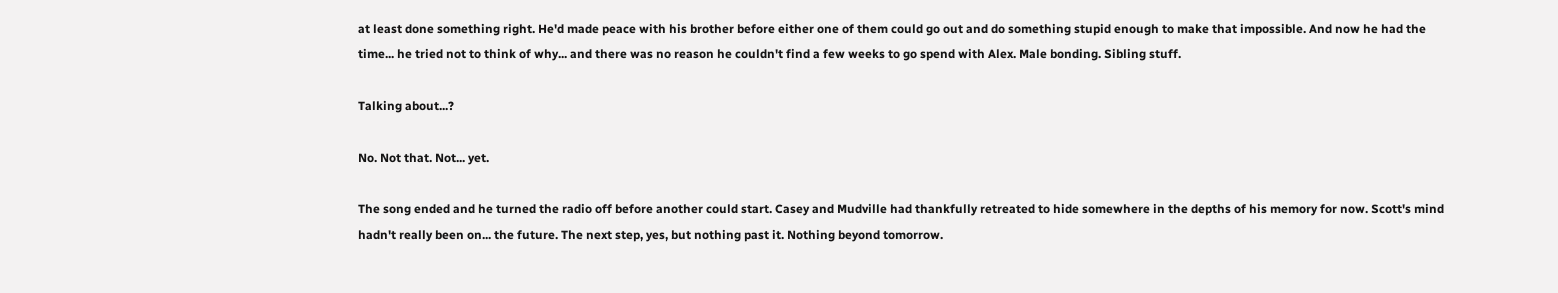at least done something right. He'd made peace with his brother before either one of them could go out and do something stupid enough to make that impossible. And now he had the time... he tried not to think of why... and there was no reason he couldn't find a few weeks to go spend with Alex. Male bonding. Sibling stuff.

Talking about...?

No. Not that. Not... yet.

The song ended and he turned the radio off before another could start. Casey and Mudville had thankfully retreated to hide somewhere in the depths of his memory for now. Scott's mind hadn't really been on... the future. The next step, yes, but nothing past it. Nothing beyond tomorrow.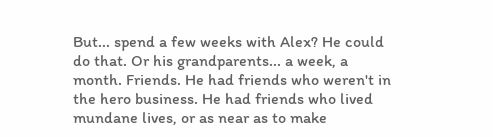But... spend a few weeks with Alex? He could do that. Or his grandparents... a week, a month. Friends. He had friends who weren't in the hero business. He had friends who lived mundane lives, or as near as to make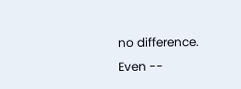no difference. Even --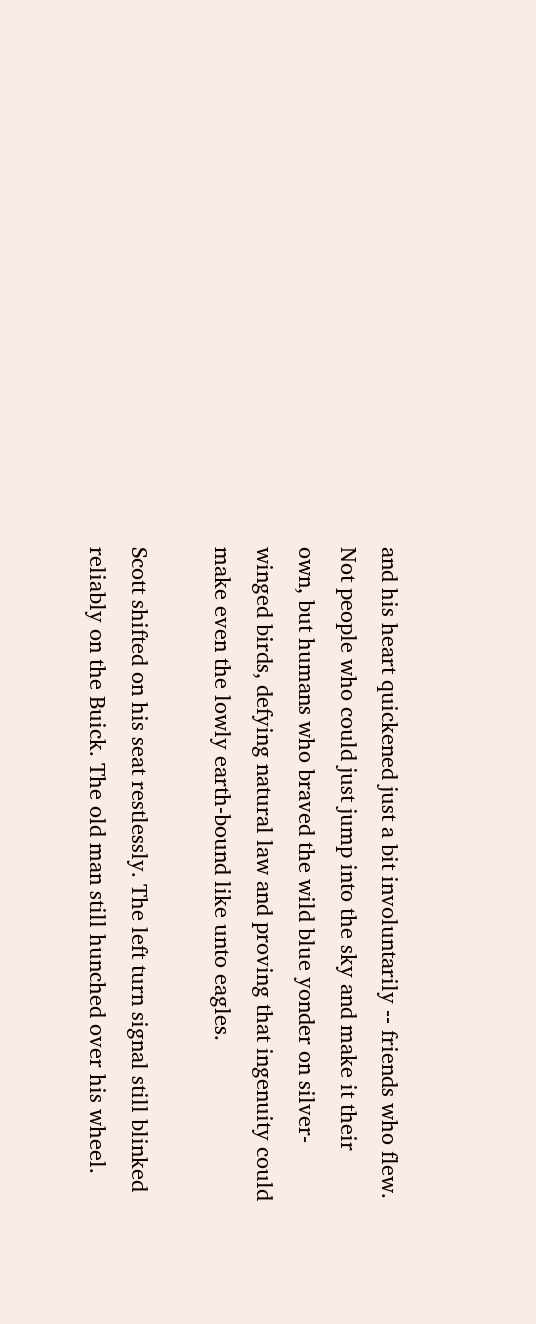and his heart quickened just a bit involuntarily -- friends who flew. Not people who could just jump into the sky and make it their own, but humans who braved the wild blue yonder on silver-winged birds, defying natural law and proving that ingenuity could make even the lowly earth-bound like unto eagles.

Scott shifted on his seat restlessly. The left turn signal still blinked reliably on the Buick. The old man still hunched over his wheel.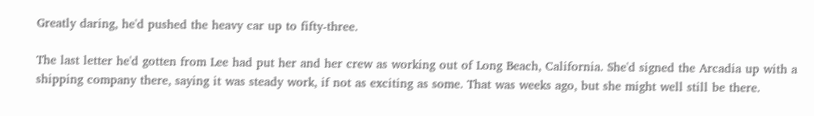Greatly daring, he'd pushed the heavy car up to fifty-three.

The last letter he'd gotten from Lee had put her and her crew as working out of Long Beach, California. She'd signed the Arcadia up with a shipping company there, saying it was steady work, if not as exciting as some. That was weeks ago, but she might well still be there.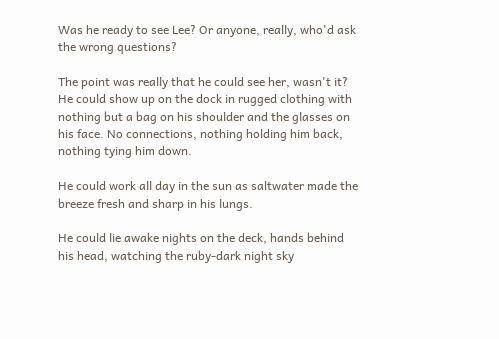Was he ready to see Lee? Or anyone, really, who'd ask the wrong questions?

The point was really that he could see her, wasn't it? He could show up on the dock in rugged clothing with nothing but a bag on his shoulder and the glasses on his face. No connections, nothing holding him back, nothing tying him down.

He could work all day in the sun as saltwater made the breeze fresh and sharp in his lungs.

He could lie awake nights on the deck, hands behind his head, watching the ruby-dark night sky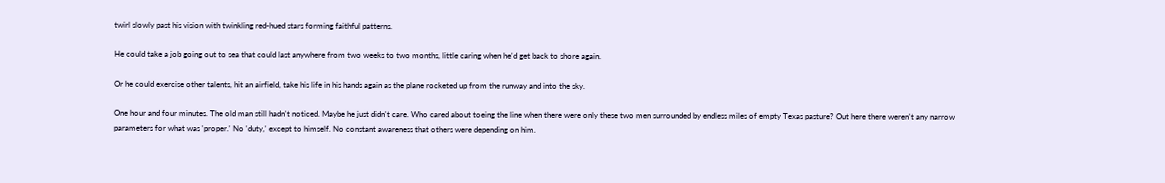twirl slowly past his vision with twinkling red-hued stars forming faithful patterns.

He could take a job going out to sea that could last anywhere from two weeks to two months, little caring when he'd get back to shore again.

Or he could exercise other talents, hit an airfield, take his life in his hands again as the plane rocketed up from the runway and into the sky.

One hour and four minutes. The old man still hadn't noticed. Maybe he just didn't care. Who cared about toeing the line when there were only these two men surrounded by endless miles of empty Texas pasture? Out here there weren't any narrow parameters for what was 'proper.' No 'duty,' except to himself. No constant awareness that others were depending on him.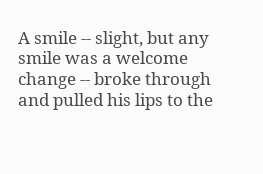A smile -- slight, but any smile was a welcome change -- broke through and pulled his lips to the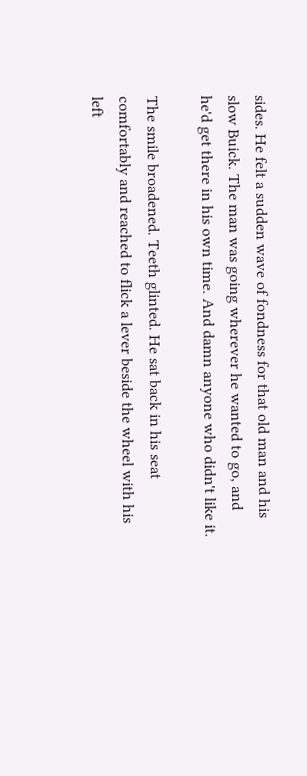sides. He felt a sudden wave of fondness for that old man and his slow Buick. The man was going wherever he wanted to go, and he'd get there in his own time. And damn anyone who didn't like it.

The smile broadened. Teeth glinted. He sat back in his seat comfortably and reached to flick a lever beside the wheel with his left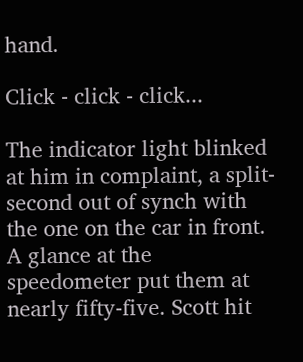hand.

Click - click - click...

The indicator light blinked at him in complaint, a split-second out of synch with the one on the car in front. A glance at the speedometer put them at nearly fifty-five. Scott hit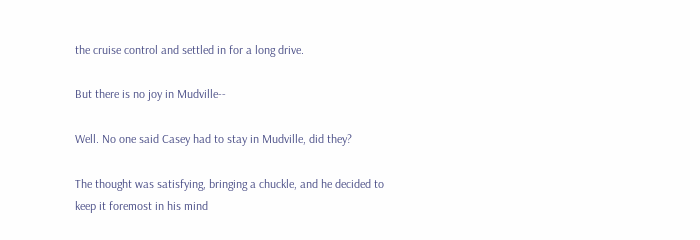the cruise control and settled in for a long drive.

But there is no joy in Mudville--

Well. No one said Casey had to stay in Mudville, did they?

The thought was satisfying, bringing a chuckle, and he decided to keep it foremost in his mind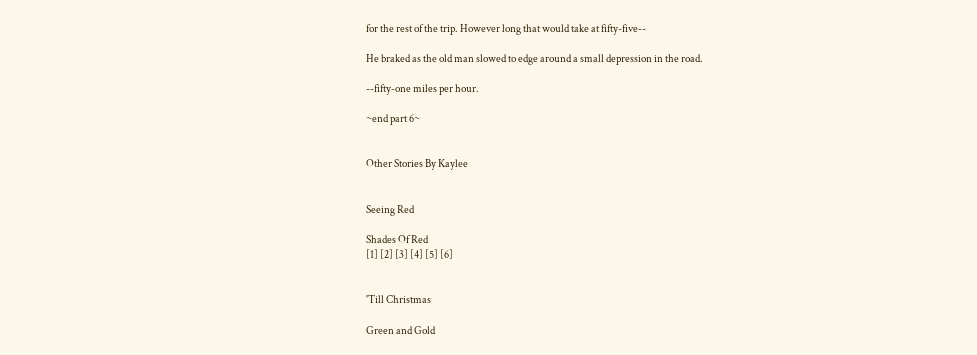for the rest of the trip. However long that would take at fifty-five--

He braked as the old man slowed to edge around a small depression in the road.

--fifty-one miles per hour.

~end part 6~


Other Stories By Kaylee


Seeing Red

Shades Of Red
[1] [2] [3] [4] [5] [6]


'Till Christmas

Green and Gold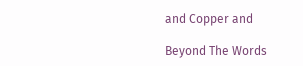and Copper and

Beyond The Words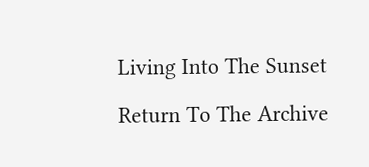Living Into The Sunset

Return To The Archive